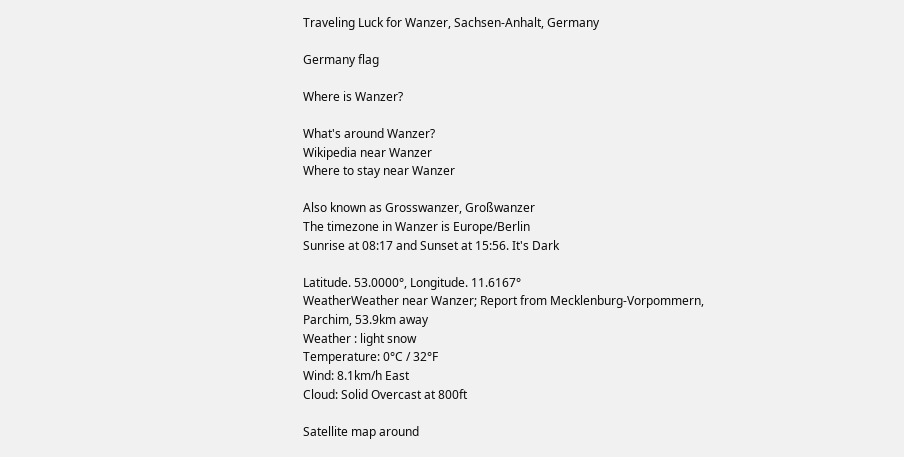Traveling Luck for Wanzer, Sachsen-Anhalt, Germany

Germany flag

Where is Wanzer?

What's around Wanzer?
Wikipedia near Wanzer
Where to stay near Wanzer

Also known as Grosswanzer, Großwanzer
The timezone in Wanzer is Europe/Berlin
Sunrise at 08:17 and Sunset at 15:56. It's Dark

Latitude. 53.0000°, Longitude. 11.6167°
WeatherWeather near Wanzer; Report from Mecklenburg-Vorpommern, Parchim, 53.9km away
Weather : light snow
Temperature: 0°C / 32°F
Wind: 8.1km/h East
Cloud: Solid Overcast at 800ft

Satellite map around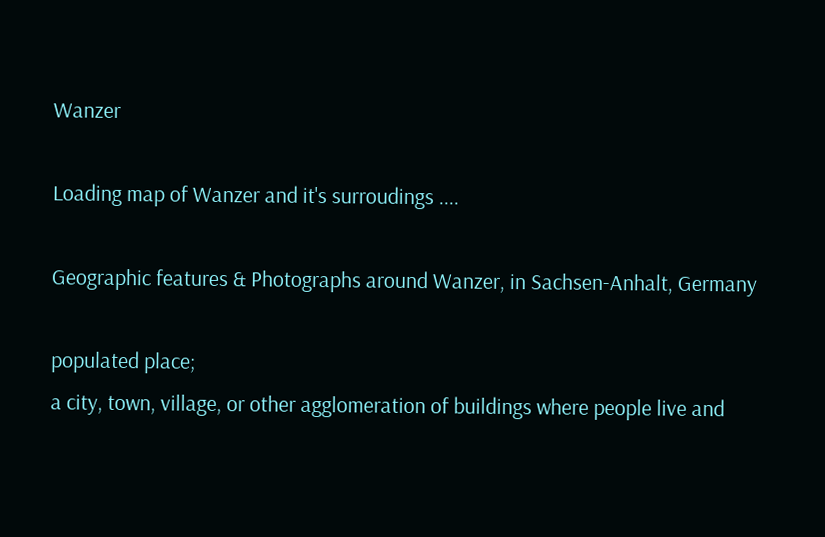Wanzer

Loading map of Wanzer and it's surroudings ....

Geographic features & Photographs around Wanzer, in Sachsen-Anhalt, Germany

populated place;
a city, town, village, or other agglomeration of buildings where people live and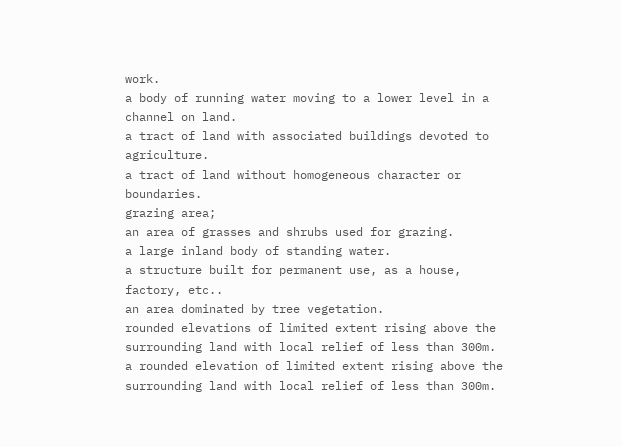work.
a body of running water moving to a lower level in a channel on land.
a tract of land with associated buildings devoted to agriculture.
a tract of land without homogeneous character or boundaries.
grazing area;
an area of grasses and shrubs used for grazing.
a large inland body of standing water.
a structure built for permanent use, as a house, factory, etc..
an area dominated by tree vegetation.
rounded elevations of limited extent rising above the surrounding land with local relief of less than 300m.
a rounded elevation of limited extent rising above the surrounding land with local relief of less than 300m.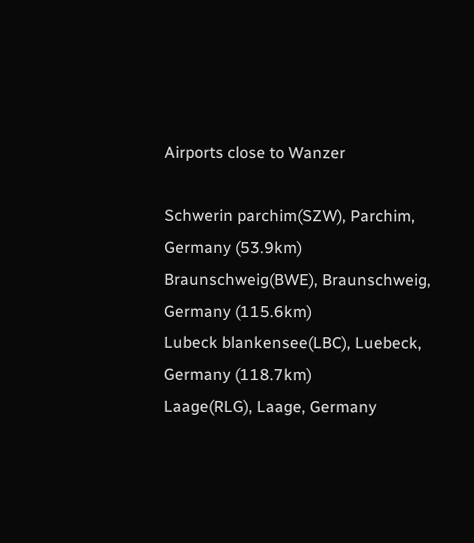Airports close to Wanzer

Schwerin parchim(SZW), Parchim, Germany (53.9km)
Braunschweig(BWE), Braunschweig, Germany (115.6km)
Lubeck blankensee(LBC), Luebeck, Germany (118.7km)
Laage(RLG), Laage, Germany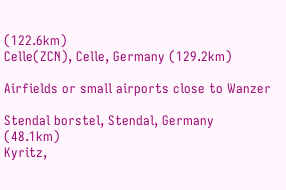(122.6km)
Celle(ZCN), Celle, Germany (129.2km)

Airfields or small airports close to Wanzer

Stendal borstel, Stendal, Germany (48.1km)
Kyritz,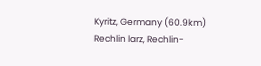Kyritz, Germany (60.9km)
Rechlin larz, Rechlin-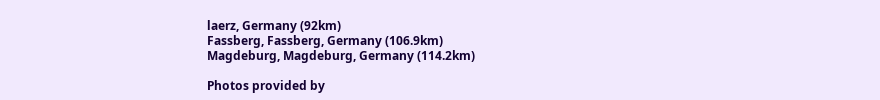laerz, Germany (92km)
Fassberg, Fassberg, Germany (106.9km)
Magdeburg, Magdeburg, Germany (114.2km)

Photos provided by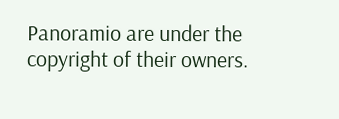Panoramio are under the copyright of their owners.